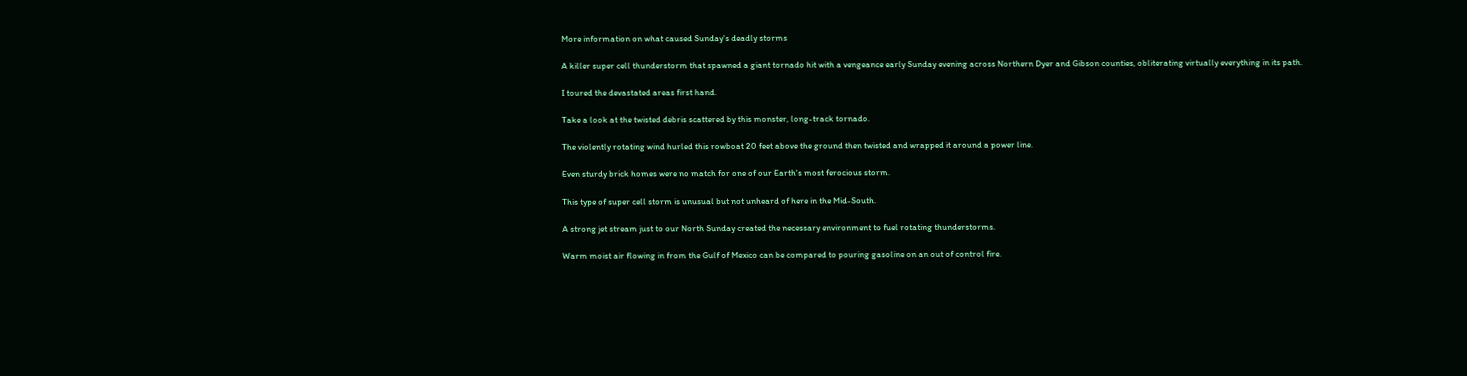More information on what caused Sunday's deadly storms

A killer super cell thunderstorm that spawned a giant tornado hit with a vengeance early Sunday evening across Northern Dyer and Gibson counties, obliterating virtually everything in its path.

I toured the devastated areas first hand.

Take a look at the twisted debris scattered by this monster, long-track tornado.

The violently rotating wind hurled this rowboat 20 feet above the ground then twisted and wrapped it around a power line.

Even sturdy brick homes were no match for one of our Earth's most ferocious storm.

This type of super cell storm is unusual but not unheard of here in the Mid-South.

A strong jet stream just to our North Sunday created the necessary environment to fuel rotating thunderstorms.

Warm moist air flowing in from the Gulf of Mexico can be compared to pouring gasoline on an out of control fire.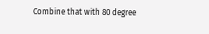Combine that with 80 degree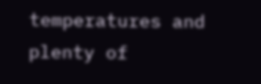temperatures and plenty of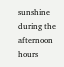sunshine during the afternoon hours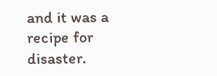and it was a recipe for disaster.